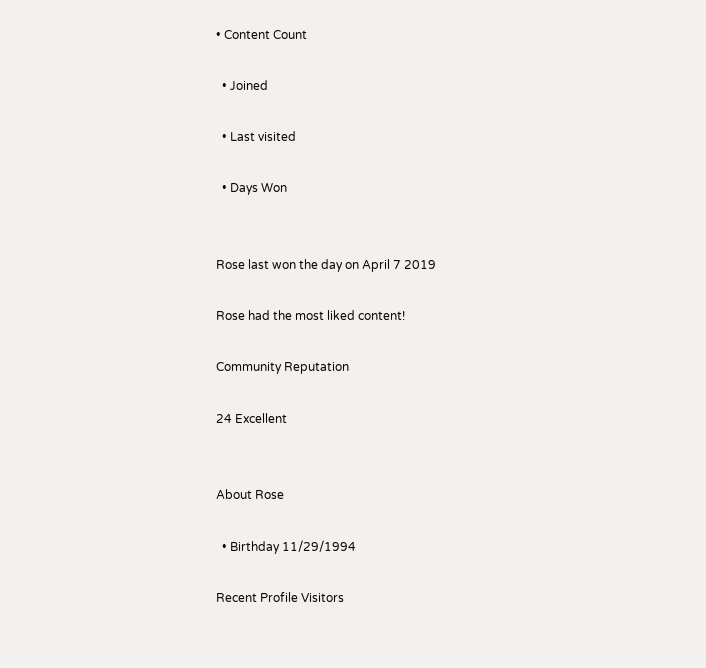• Content Count

  • Joined

  • Last visited

  • Days Won


Rose last won the day on April 7 2019

Rose had the most liked content!

Community Reputation

24 Excellent


About Rose

  • Birthday 11/29/1994

Recent Profile Visitors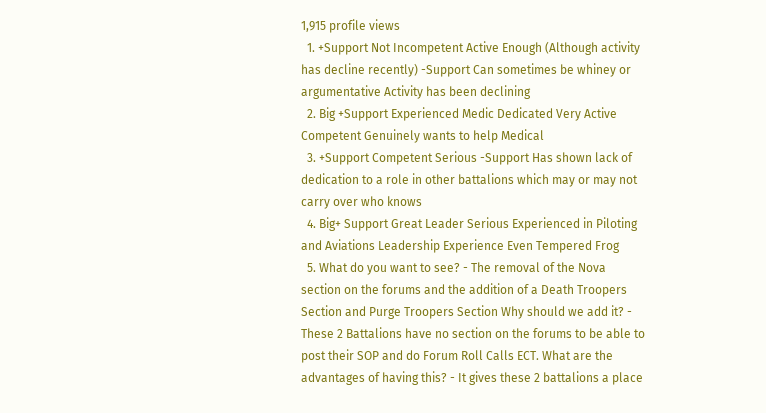1,915 profile views
  1. +Support Not Incompetent Active Enough (Although activity has decline recently) -Support Can sometimes be whiney or argumentative Activity has been declining
  2. Big +Support Experienced Medic Dedicated Very Active Competent Genuinely wants to help Medical
  3. +Support Competent Serious -Support Has shown lack of dedication to a role in other battalions which may or may not carry over who knows
  4. Big+ Support Great Leader Serious Experienced in Piloting and Aviations Leadership Experience Even Tempered Frog
  5. What do you want to see? - The removal of the Nova section on the forums and the addition of a Death Troopers Section and Purge Troopers Section Why should we add it? - These 2 Battalions have no section on the forums to be able to post their SOP and do Forum Roll Calls ECT. What are the advantages of having this? - It gives these 2 battalions a place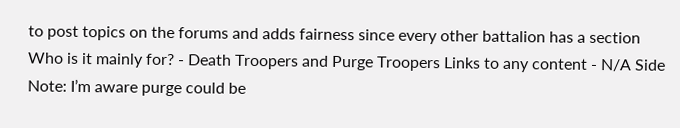to post topics on the forums and adds fairness since every other battalion has a section Who is it mainly for? - Death Troopers and Purge Troopers Links to any content - N/A Side Note: I’m aware purge could be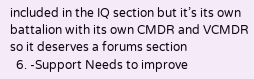included in the IQ section but it’s its own battalion with its own CMDR and VCMDR so it deserves a forums section
  6. -Support Needs to improve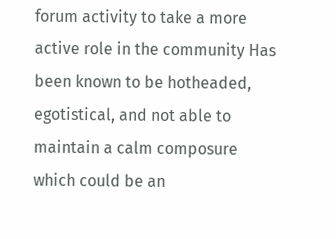forum activity to take a more active role in the community Has been known to be hotheaded, egotistical, and not able to maintain a calm composure which could be an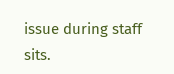issue during staff sits.